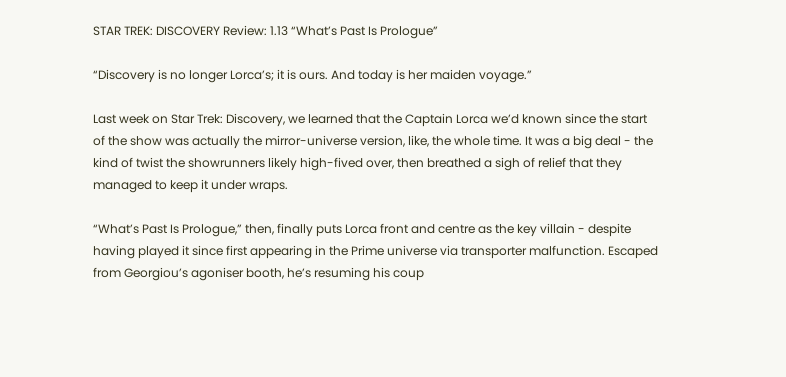STAR TREK: DISCOVERY Review: 1.13 “What’s Past Is Prologue”

“Discovery is no longer Lorca’s; it is ours. And today is her maiden voyage.”

Last week on Star Trek: Discovery, we learned that the Captain Lorca we’d known since the start of the show was actually the mirror-universe version, like, the whole time. It was a big deal - the kind of twist the showrunners likely high-fived over, then breathed a sigh of relief that they managed to keep it under wraps.

“What’s Past Is Prologue,” then, finally puts Lorca front and centre as the key villain - despite having played it since first appearing in the Prime universe via transporter malfunction. Escaped from Georgiou’s agoniser booth, he’s resuming his coup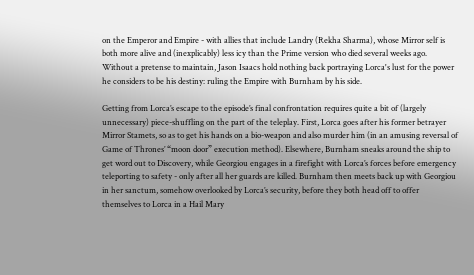on the Emperor and Empire - with allies that include Landry (Rekha Sharma), whose Mirror self is both more alive and (inexplicably) less icy than the Prime version who died several weeks ago. Without a pretense to maintain, Jason Isaacs hold nothing back portraying Lorca's lust for the power he considers to be his destiny: ruling the Empire with Burnham by his side.

Getting from Lorca’s escape to the episode’s final confrontation requires quite a bit of (largely unnecessary) piece-shuffling on the part of the teleplay. First, Lorca goes after his former betrayer Mirror Stamets, so as to get his hands on a bio-weapon and also murder him (in an amusing reversal of Game of Thrones’ “moon door” execution method). Elsewhere, Burnham sneaks around the ship to get word out to Discovery, while Georgiou engages in a firefight with Lorca’s forces before emergency teleporting to safety - only after all her guards are killed. Burnham then meets back up with Georgiou in her sanctum, somehow overlooked by Lorca’s security, before they both head off to offer themselves to Lorca in a Hail Mary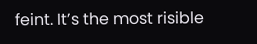feint. It’s the most risible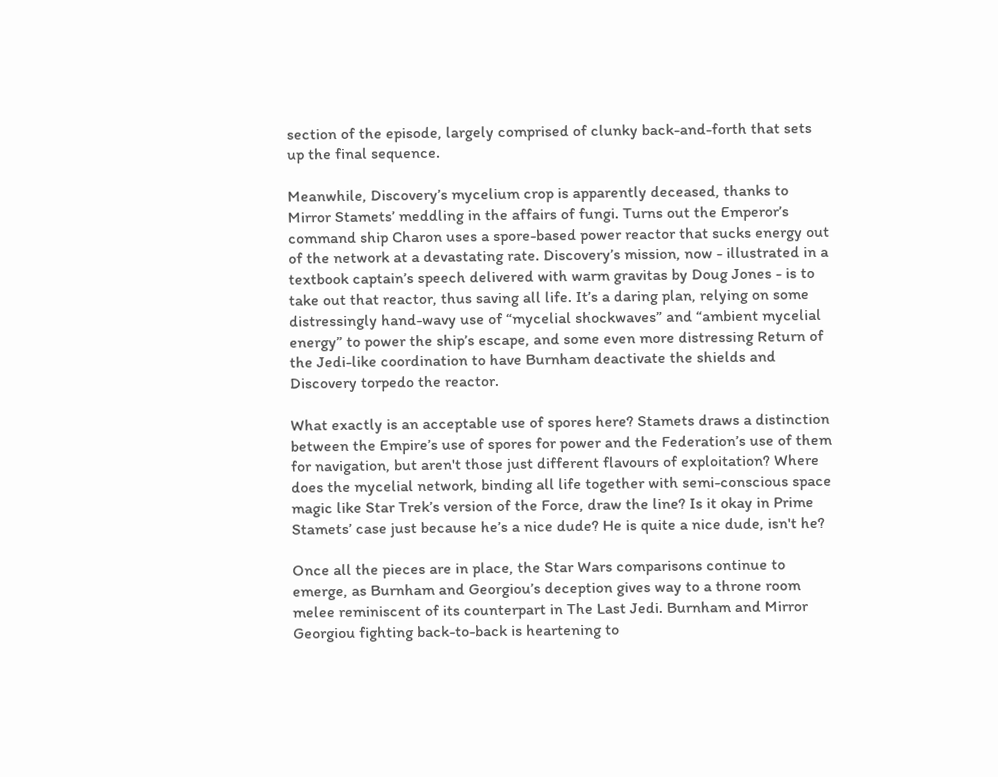section of the episode, largely comprised of clunky back-and-forth that sets up the final sequence.

Meanwhile, Discovery’s mycelium crop is apparently deceased, thanks to Mirror Stamets’ meddling in the affairs of fungi. Turns out the Emperor’s command ship Charon uses a spore-based power reactor that sucks energy out of the network at a devastating rate. Discovery’s mission, now - illustrated in a textbook captain’s speech delivered with warm gravitas by Doug Jones - is to take out that reactor, thus saving all life. It’s a daring plan, relying on some distressingly hand-wavy use of “mycelial shockwaves” and “ambient mycelial energy” to power the ship’s escape, and some even more distressing Return of the Jedi-like coordination to have Burnham deactivate the shields and Discovery torpedo the reactor.

What exactly is an acceptable use of spores here? Stamets draws a distinction between the Empire’s use of spores for power and the Federation’s use of them for navigation, but aren't those just different flavours of exploitation? Where does the mycelial network, binding all life together with semi-conscious space magic like Star Trek’s version of the Force, draw the line? Is it okay in Prime Stamets’ case just because he’s a nice dude? He is quite a nice dude, isn't he?

Once all the pieces are in place, the Star Wars comparisons continue to emerge, as Burnham and Georgiou’s deception gives way to a throne room melee reminiscent of its counterpart in The Last Jedi. Burnham and Mirror Georgiou fighting back-to-back is heartening to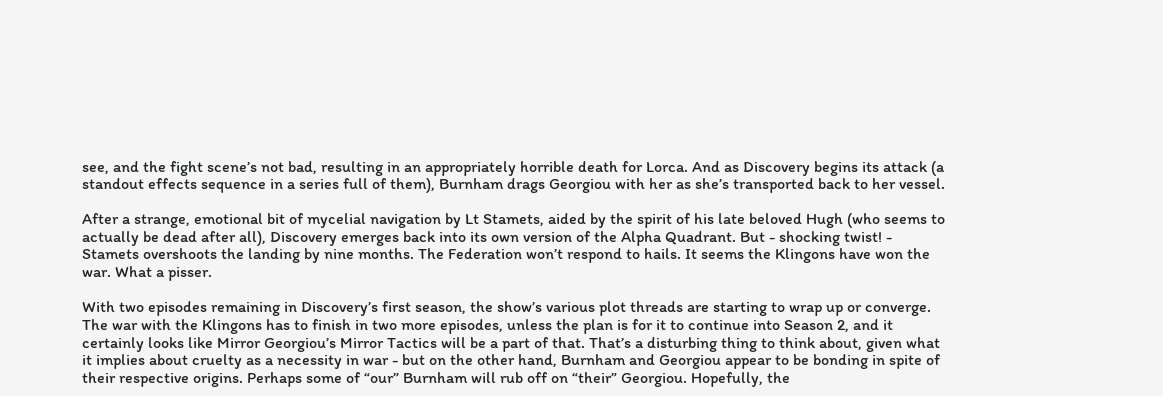see, and the fight scene’s not bad, resulting in an appropriately horrible death for Lorca. And as Discovery begins its attack (a standout effects sequence in a series full of them), Burnham drags Georgiou with her as she’s transported back to her vessel.

After a strange, emotional bit of mycelial navigation by Lt Stamets, aided by the spirit of his late beloved Hugh (who seems to actually be dead after all), Discovery emerges back into its own version of the Alpha Quadrant. But - shocking twist! - Stamets overshoots the landing by nine months. The Federation won’t respond to hails. It seems the Klingons have won the war. What a pisser.

With two episodes remaining in Discovery’s first season, the show’s various plot threads are starting to wrap up or converge. The war with the Klingons has to finish in two more episodes, unless the plan is for it to continue into Season 2, and it certainly looks like Mirror Georgiou’s Mirror Tactics will be a part of that. That’s a disturbing thing to think about, given what it implies about cruelty as a necessity in war - but on the other hand, Burnham and Georgiou appear to be bonding in spite of their respective origins. Perhaps some of “our” Burnham will rub off on “their” Georgiou. Hopefully, the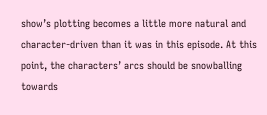show’s plotting becomes a little more natural and character-driven than it was in this episode. At this point, the characters’ arcs should be snowballing towards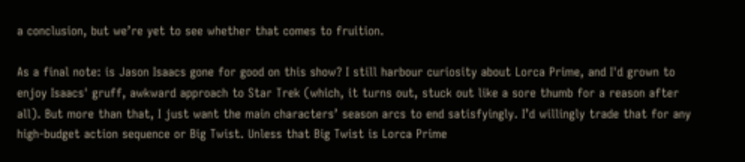a conclusion, but we’re yet to see whether that comes to fruition.

As a final note: is Jason Isaacs gone for good on this show? I still harbour curiosity about Lorca Prime, and I'd grown to enjoy Isaacs' gruff, awkward approach to Star Trek (which, it turns out, stuck out like a sore thumb for a reason after all). But more than that, I just want the main characters’ season arcs to end satisfyingly. I’d willingly trade that for any high-budget action sequence or Big Twist. Unless that Big Twist is Lorca Prime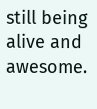still being alive and awesome.